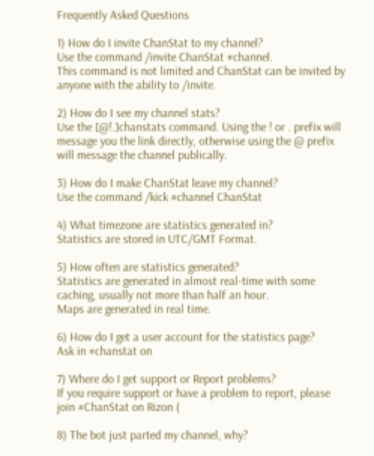Frequently Asked Questions

1) How do I invite ChanStat to my channel?
Use the command /invite ChanStat #channel.
This command is not limited and ChanStat can be invited by anyone with the ability to /invite.

2) How do I see my channel stats?
Use the [@!.]chanstats command. Using the ! or . prefix will message you the link directly, otherwise using the @ prefix will message the channel publically.

3) How do I make ChanStat leave my channel?
Use the command /kick #channel ChanStat

4) What timezone are statistics generated in?
Statistics are stored in UTC/GMT Format.

5) How often are statistics generated?
Statistics are generated in almost real-time with some caching, usually not more than half an hour.
Maps are generated in real time.

6) How do I get a user account for the statistics page?
Ask in #chanstat on

7) Where do I get support or Report problems?
If you require support or have a problem to report, please join #ChanStat on Rizon (

8) The bot just parted my channel, why?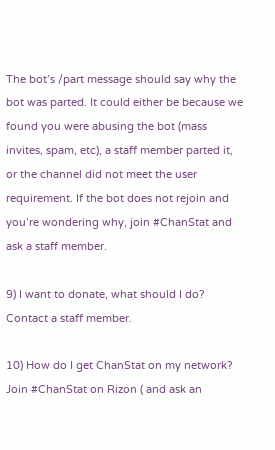The bot’s /part message should say why the bot was parted. It could either be because we found you were abusing the bot (mass invites, spam, etc), a staff member parted it, or the channel did not meet the user requirement. If the bot does not rejoin and you’re wondering why, join #ChanStat and ask a staff member.

9) I want to donate, what should I do?
Contact a staff member.

10) How do I get ChanStat on my network?
Join #ChanStat on Rizon ( and ask an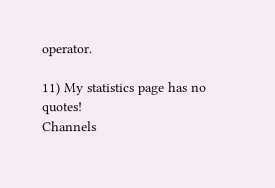operator.

11) My statistics page has no quotes!
Channels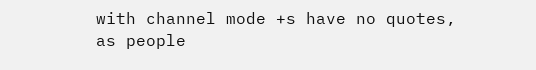with channel mode +s have no quotes, as people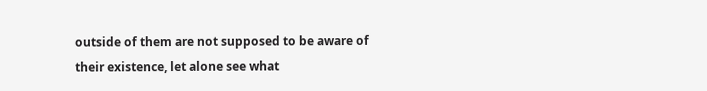outside of them are not supposed to be aware of their existence, let alone see what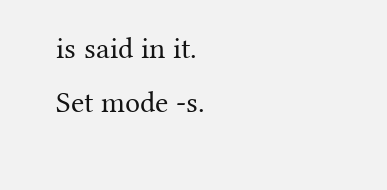is said in it. Set mode -s.